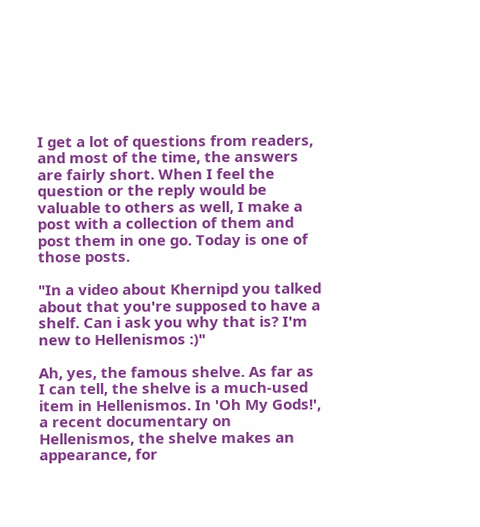I get a lot of questions from readers, and most of the time, the answers are fairly short. When I feel the question or the reply would be valuable to others as well, I make a post with a collection of them and post them in one go. Today is one of those posts.

"In a video about Khernipd you talked about that you're supposed to have a shelf. Can i ask you why that is? I'm new to Hellenismos :)"

Ah, yes, the famous shelve. As far as I can tell, the shelve is a much-used item in Hellenismos. In 'Oh My Gods!', a recent documentary on Hellenismos, the shelve makes an appearance, for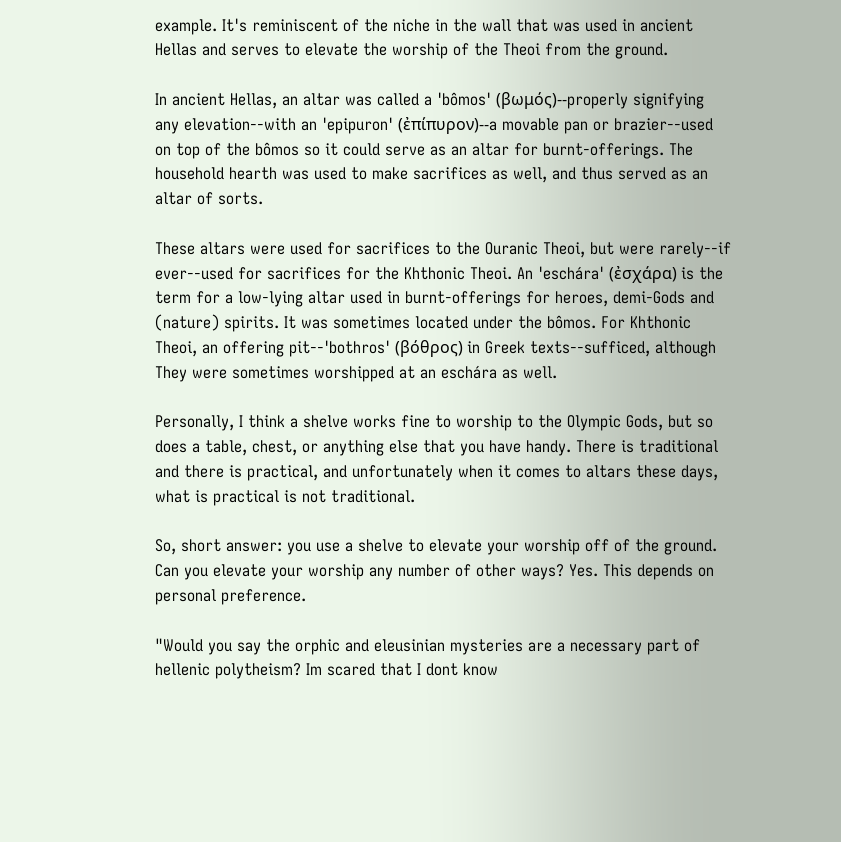example. It's reminiscent of the niche in the wall that was used in ancient Hellas and serves to elevate the worship of the Theoi from the ground.

In ancient Hellas, an altar was called a 'bômos' (βωμός)--properly signifying any elevation--with an 'epipuron' (ἐπίπυρον)--a movable pan or brazier--used on top of the bômos so it could serve as an altar for burnt-offerings. The household hearth was used to make sacrifices as well, and thus served as an altar of sorts.

These altars were used for sacrifices to the Ouranic Theoi, but were rarely--if ever--used for sacrifices for the Khthonic Theoi. An 'eschára' (ἐσχάρα) is the term for a low-lying altar used in burnt-offerings for heroes, demi-Gods and (nature) spirits. It was sometimes located under the bômos. For Khthonic Theoi, an offering pit--'bothros' (βόθρος) in Greek texts--sufficed, although They were sometimes worshipped at an eschára as well.

Personally, I think a shelve works fine to worship to the Olympic Gods, but so does a table, chest, or anything else that you have handy. There is traditional and there is practical, and unfortunately when it comes to altars these days, what is practical is not traditional.

So, short answer: you use a shelve to elevate your worship off of the ground. Can you elevate your worship any number of other ways? Yes. This depends on personal preference.

"Would you say the orphic and eleusinian mysteries are a necessary part of hellenic polytheism? Im scared that I dont know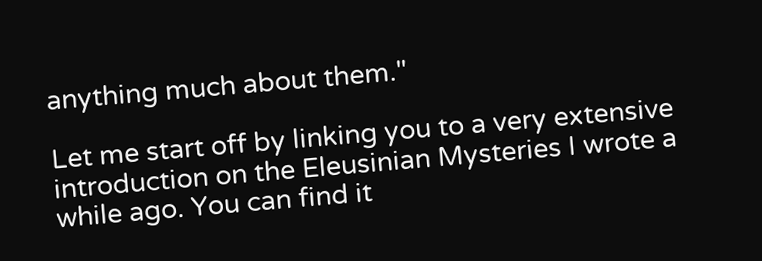anything much about them."

Let me start off by linking you to a very extensive introduction on the Eleusinian Mysteries I wrote a while ago. You can find it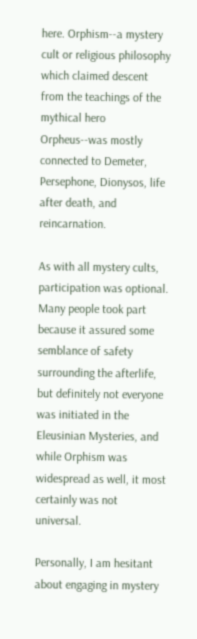here. Orphism--a mystery cult or religious philosophy which claimed descent from the teachings of the mythical hero Orpheus--was mostly connected to Demeter, Persephone, Dionysos, life after death, and reincarnation.

As with all mystery cults, participation was optional. Many people took part because it assured some semblance of safety surrounding the afterlife, but definitely not everyone was initiated in the Eleusinian Mysteries, and while Orphism was widespread as well, it most certainly was not universal.

Personally, I am hesitant about engaging in mystery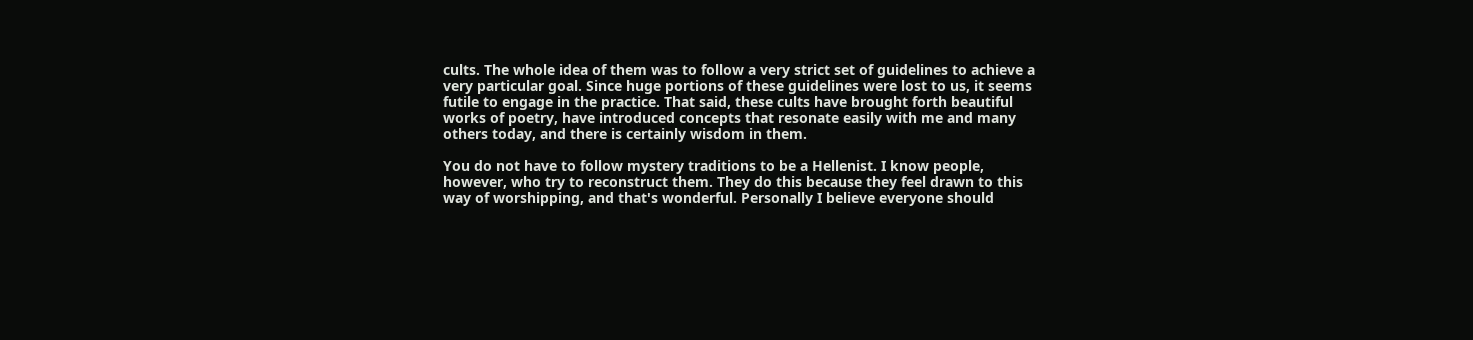cults. The whole idea of them was to follow a very strict set of guidelines to achieve a very particular goal. Since huge portions of these guidelines were lost to us, it seems futile to engage in the practice. That said, these cults have brought forth beautiful works of poetry, have introduced concepts that resonate easily with me and many others today, and there is certainly wisdom in them.

You do not have to follow mystery traditions to be a Hellenist. I know people, however, who try to reconstruct them. They do this because they feel drawn to this way of worshipping, and that's wonderful. Personally I believe everyone should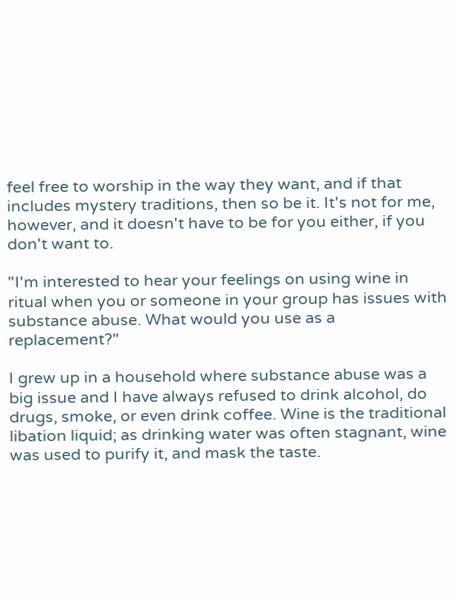feel free to worship in the way they want, and if that includes mystery traditions, then so be it. It's not for me, however, and it doesn't have to be for you either, if you don't want to.

"I'm interested to hear your feelings on using wine in ritual when you or someone in your group has issues with substance abuse. What would you use as a replacement?"

I grew up in a household where substance abuse was a big issue and I have always refused to drink alcohol, do drugs, smoke, or even drink coffee. Wine is the traditional libation liquid; as drinking water was often stagnant, wine was used to purify it, and mask the taste.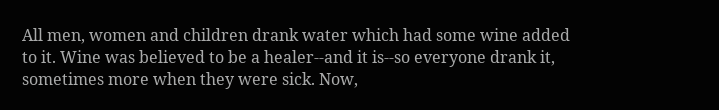All men, women and children drank water which had some wine added to it. Wine was believed to be a healer--and it is--so everyone drank it, sometimes more when they were sick. Now,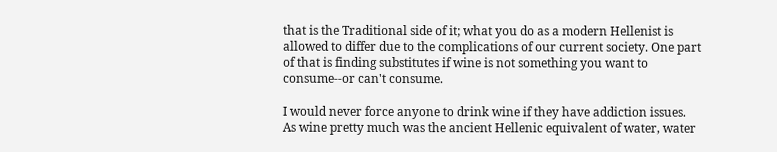that is the Traditional side of it; what you do as a modern Hellenist is allowed to differ due to the complications of our current society. One part of that is finding substitutes if wine is not something you want to consume--or can't consume.

I would never force anyone to drink wine if they have addiction issues. As wine pretty much was the ancient Hellenic equivalent of water, water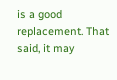is a good replacement. That said, it may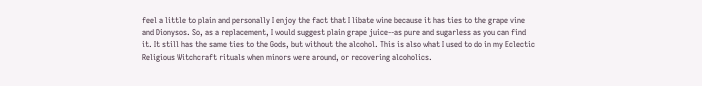feel a little to plain and personally I enjoy the fact that I libate wine because it has ties to the grape vine and Dionysos. So, as a replacement, I would suggest plain grape juice--as pure and sugarless as you can find it. It still has the same ties to the Gods, but without the alcohol. This is also what I used to do in my Eclectic Religious Witchcraft rituals when minors were around, or recovering alcoholics.